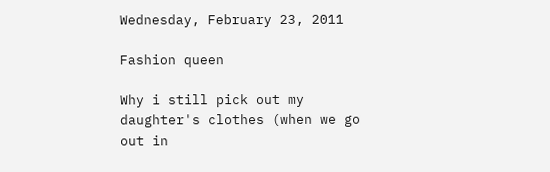Wednesday, February 23, 2011

Fashion queen

Why i still pick out my daughter's clothes (when we go out in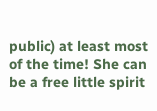public) at least most of the time! She can be a free little spirit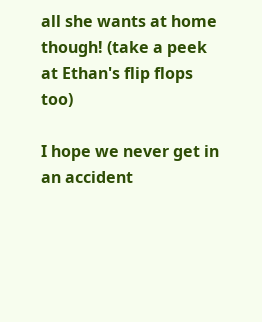all she wants at home though! (take a peek at Ethan's flip flops too)

I hope we never get in an accident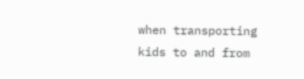when transporting kids to and from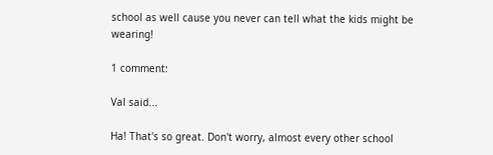school as well cause you never can tell what the kids might be wearing!

1 comment:

Val said...

Ha! That's so great. Don't worry, almost every other school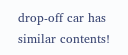drop-off car has similar contents!